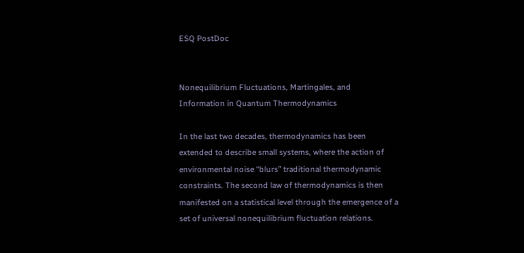ESQ PostDoc


Nonequilibrium Fluctuations, Martingales, and Information in Quantum Thermodynamics

In the last two decades, thermodynamics has been extended to describe small systems, where the action of environmental noise “blurs” traditional thermodynamic constraints. The second law of thermodynamics is then manifested on a statistical level through the emergence of a set of universal nonequilibrium fluctuation relations.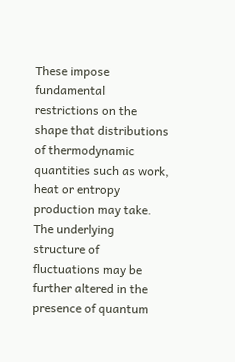These impose fundamental restrictions on the shape that distributions of thermodynamic quantities such as work, heat or entropy production may take. The underlying structure of fluctuations may be further altered in the presence of quantum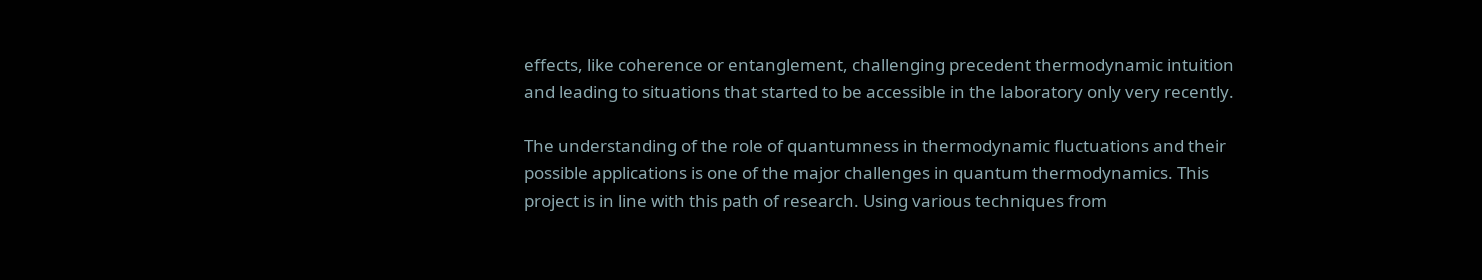effects, like coherence or entanglement, challenging precedent thermodynamic intuition and leading to situations that started to be accessible in the laboratory only very recently.

The understanding of the role of quantumness in thermodynamic fluctuations and their possible applications is one of the major challenges in quantum thermodynamics. This project is in line with this path of research. Using various techniques from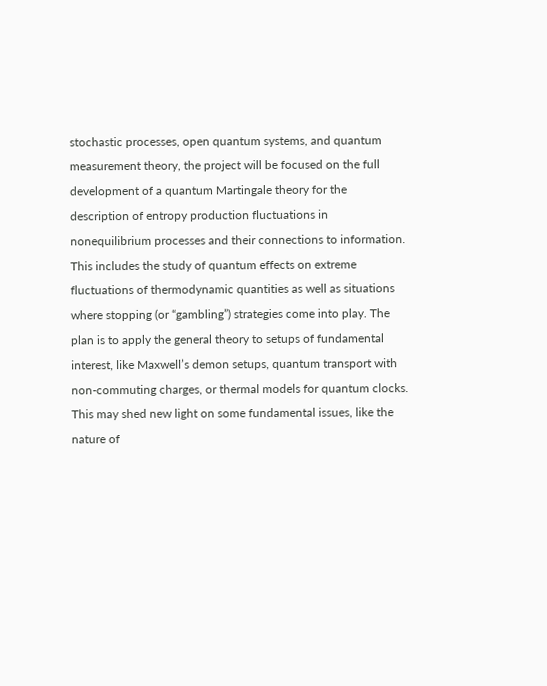stochastic processes, open quantum systems, and quantum measurement theory, the project will be focused on the full development of a quantum Martingale theory for the description of entropy production fluctuations in nonequilibrium processes and their connections to information. This includes the study of quantum effects on extreme fluctuations of thermodynamic quantities as well as situations where stopping (or “gambling”) strategies come into play. The plan is to apply the general theory to setups of fundamental interest, like Maxwell’s demon setups, quantum transport with non-commuting charges, or thermal models for quantum clocks. This may shed new light on some fundamental issues, like the nature of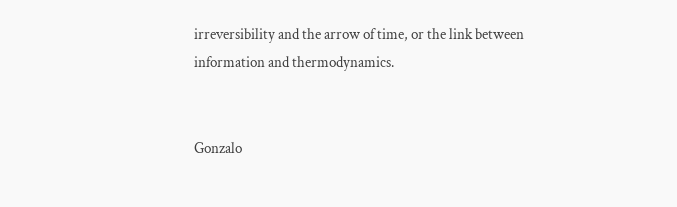irreversibility and the arrow of time, or the link between information and thermodynamics.


Gonzalo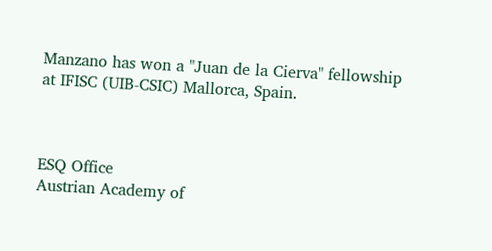Manzano has won a "Juan de la Cierva" fellowship at IFISC (UIB-CSIC) Mallorca, Spain.



ESQ Office
Austrian Academy of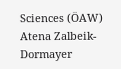Sciences (ÖAW)
Atena Zalbeik-Dormayer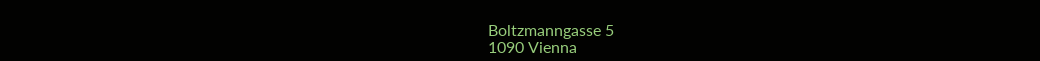Boltzmanngasse 5
1090 Vienna